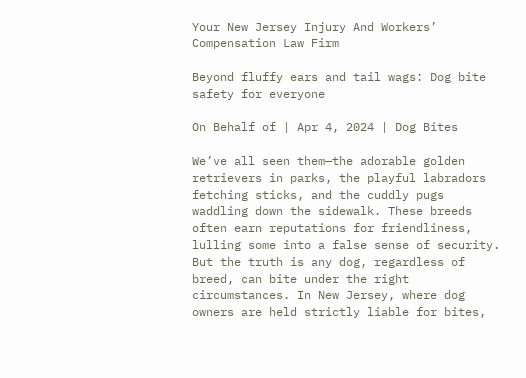Your New Jersey Injury And Workers’ Compensation Law Firm

Beyond fluffy ears and tail wags: Dog bite safety for everyone

On Behalf of | Apr 4, 2024 | Dog Bites

We’ve all seen them—the adorable golden retrievers in parks, the playful labradors fetching sticks, and the cuddly pugs waddling down the sidewalk. These breeds often earn reputations for friendliness, lulling some into a false sense of security. But the truth is any dog, regardless of breed, can bite under the right circumstances. In New Jersey, where dog owners are held strictly liable for bites,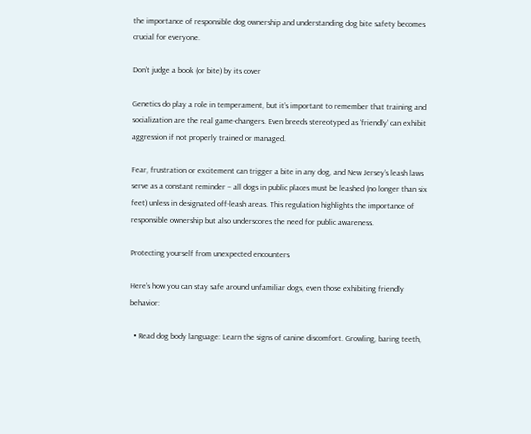the importance of responsible dog ownership and understanding dog bite safety becomes crucial for everyone.

Don’t judge a book (or bite) by its cover

Genetics do play a role in temperament, but it’s important to remember that training and socialization are the real game-changers. Even breeds stereotyped as ‘friendly’ can exhibit aggression if not properly trained or managed.

Fear, frustration or excitement can trigger a bite in any dog, and New Jersey’s leash laws serve as a constant reminder – all dogs in public places must be leashed (no longer than six feet) unless in designated off-leash areas. This regulation highlights the importance of responsible ownership but also underscores the need for public awareness.

Protecting yourself from unexpected encounters

Here’s how you can stay safe around unfamiliar dogs, even those exhibiting friendly behavior:

  • Read dog body language: Learn the signs of canine discomfort. Growling, baring teeth,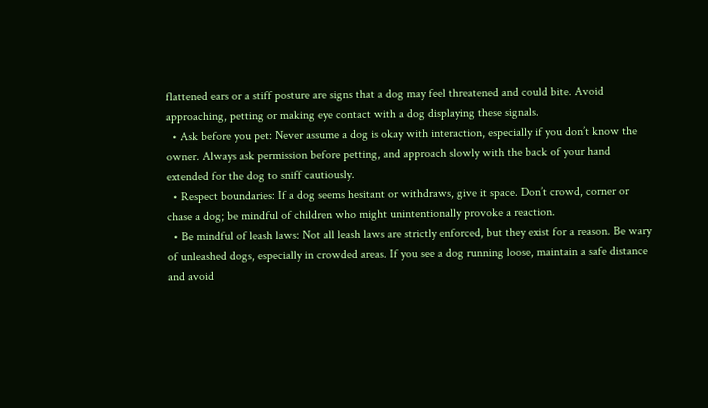flattened ears or a stiff posture are signs that a dog may feel threatened and could bite. Avoid approaching, petting or making eye contact with a dog displaying these signals.
  • Ask before you pet: Never assume a dog is okay with interaction, especially if you don’t know the owner. Always ask permission before petting, and approach slowly with the back of your hand extended for the dog to sniff cautiously.
  • Respect boundaries: If a dog seems hesitant or withdraws, give it space. Don’t crowd, corner or chase a dog; be mindful of children who might unintentionally provoke a reaction.
  • Be mindful of leash laws: Not all leash laws are strictly enforced, but they exist for a reason. Be wary of unleashed dogs, especially in crowded areas. If you see a dog running loose, maintain a safe distance and avoid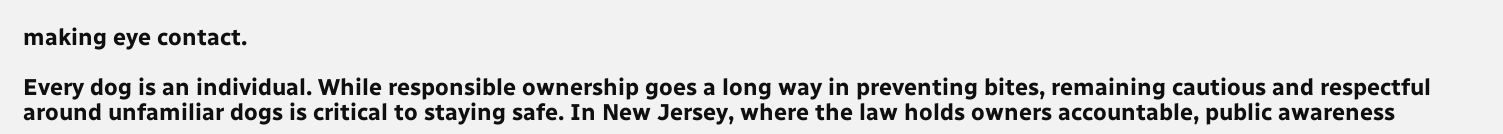making eye contact.

Every dog is an individual. While responsible ownership goes a long way in preventing bites, remaining cautious and respectful around unfamiliar dogs is critical to staying safe. In New Jersey, where the law holds owners accountable, public awareness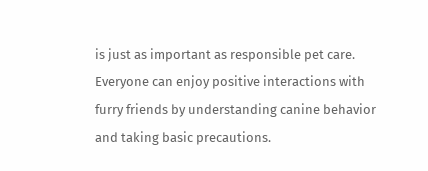is just as important as responsible pet care. Everyone can enjoy positive interactions with furry friends by understanding canine behavior and taking basic precautions.